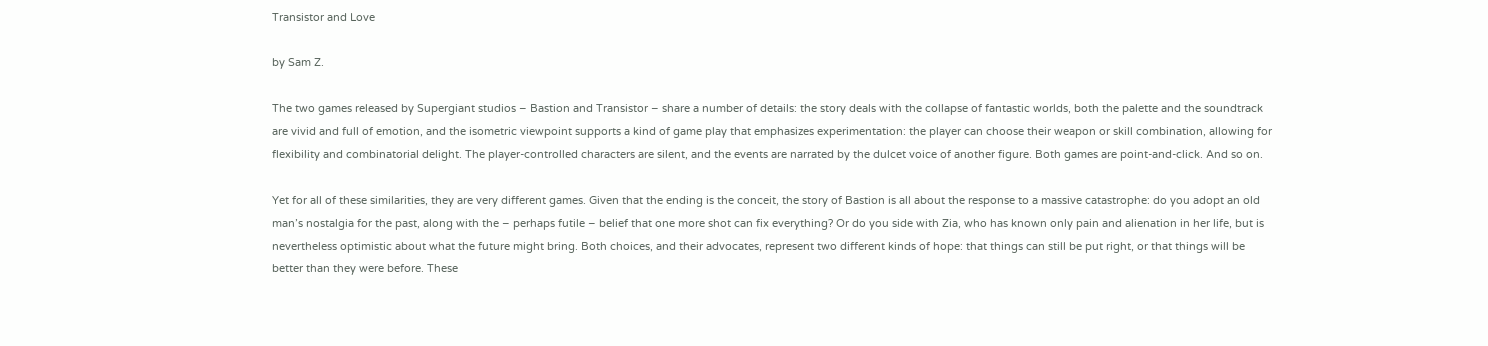Transistor and Love

by Sam Z.

The two games released by Supergiant studios – Bastion and Transistor – share a number of details: the story deals with the collapse of fantastic worlds, both the palette and the soundtrack are vivid and full of emotion, and the isometric viewpoint supports a kind of game play that emphasizes experimentation: the player can choose their weapon or skill combination, allowing for flexibility and combinatorial delight. The player-controlled characters are silent, and the events are narrated by the dulcet voice of another figure. Both games are point-and-click. And so on.

Yet for all of these similarities, they are very different games. Given that the ending is the conceit, the story of Bastion is all about the response to a massive catastrophe: do you adopt an old man’s nostalgia for the past, along with the – perhaps futile – belief that one more shot can fix everything? Or do you side with Zia, who has known only pain and alienation in her life, but is nevertheless optimistic about what the future might bring. Both choices, and their advocates, represent two different kinds of hope: that things can still be put right, or that things will be better than they were before. These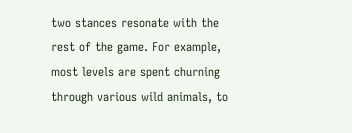two stances resonate with the rest of the game. For example, most levels are spent churning through various wild animals, to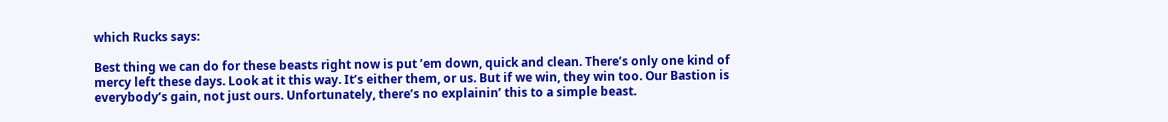which Rucks says:

Best thing we can do for these beasts right now is put ’em down, quick and clean. There’s only one kind of mercy left these days. Look at it this way. It’s either them, or us. But if we win, they win too. Our Bastion is everybody’s gain, not just ours. Unfortunately, there’s no explainin’ this to a simple beast.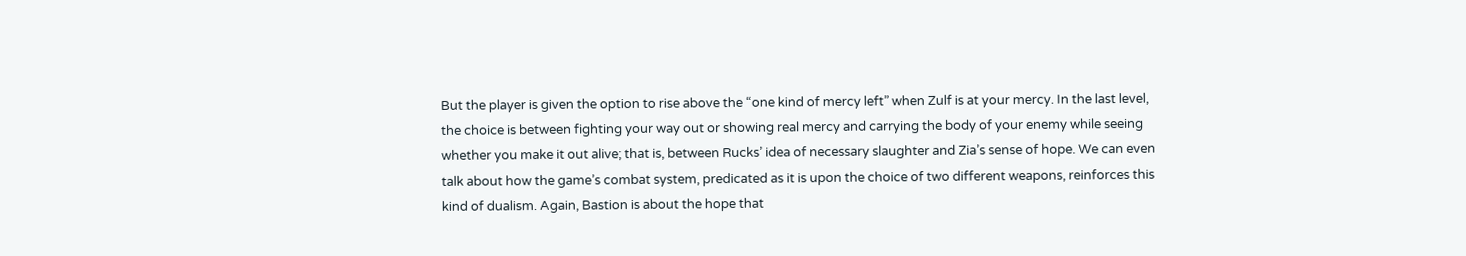But the player is given the option to rise above the “one kind of mercy left” when Zulf is at your mercy. In the last level, the choice is between fighting your way out or showing real mercy and carrying the body of your enemy while seeing whether you make it out alive; that is, between Rucks’ idea of necessary slaughter and Zia’s sense of hope. We can even talk about how the game’s combat system, predicated as it is upon the choice of two different weapons, reinforces this kind of dualism. Again, Bastion is about the hope that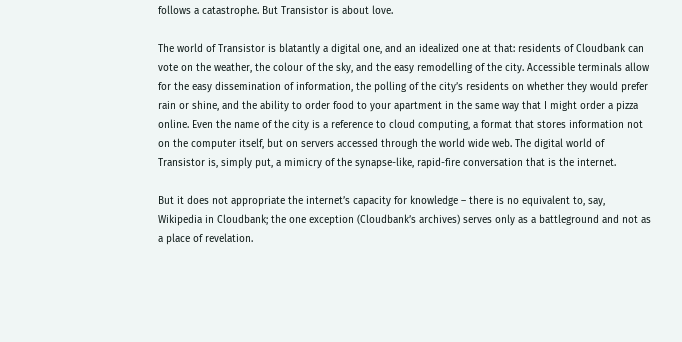follows a catastrophe. But Transistor is about love.

The world of Transistor is blatantly a digital one, and an idealized one at that: residents of Cloudbank can vote on the weather, the colour of the sky, and the easy remodelling of the city. Accessible terminals allow for the easy dissemination of information, the polling of the city’s residents on whether they would prefer rain or shine, and the ability to order food to your apartment in the same way that I might order a pizza online. Even the name of the city is a reference to cloud computing, a format that stores information not on the computer itself, but on servers accessed through the world wide web. The digital world of Transistor is, simply put, a mimicry of the synapse-like, rapid-fire conversation that is the internet.

But it does not appropriate the internet’s capacity for knowledge – there is no equivalent to, say, Wikipedia in Cloudbank; the one exception (Cloudbank’s archives) serves only as a battleground and not as a place of revelation.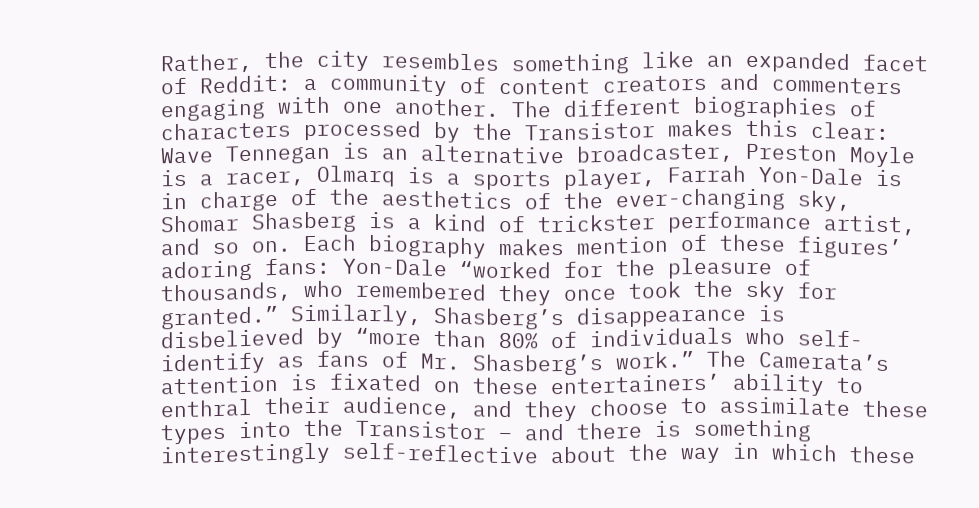Rather, the city resembles something like an expanded facet of Reddit: a community of content creators and commenters engaging with one another. The different biographies of characters processed by the Transistor makes this clear: Wave Tennegan is an alternative broadcaster, Preston Moyle is a racer, Olmarq is a sports player, Farrah Yon-Dale is in charge of the aesthetics of the ever-changing sky, Shomar Shasberg is a kind of trickster performance artist, and so on. Each biography makes mention of these figures’ adoring fans: Yon-Dale “worked for the pleasure of thousands, who remembered they once took the sky for granted.” Similarly, Shasberg’s disappearance is disbelieved by “more than 80% of individuals who self-identify as fans of Mr. Shasberg’s work.” The Camerata’s attention is fixated on these entertainers’ ability to enthral their audience, and they choose to assimilate these types into the Transistor – and there is something interestingly self-reflective about the way in which these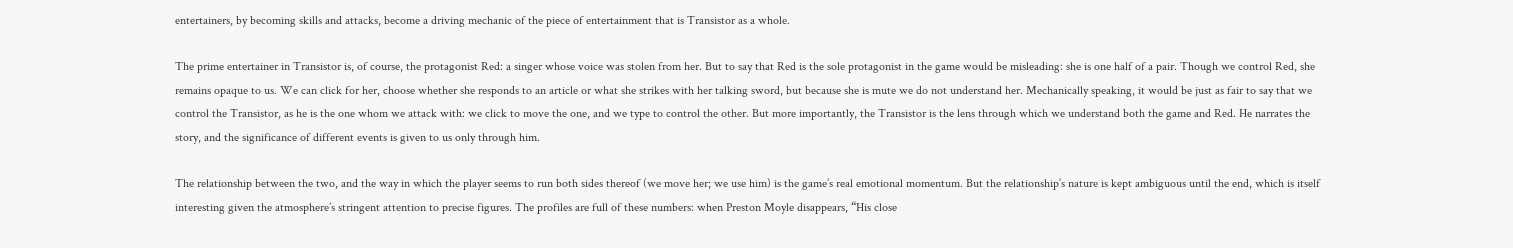entertainers, by becoming skills and attacks, become a driving mechanic of the piece of entertainment that is Transistor as a whole.

The prime entertainer in Transistor is, of course, the protagonist Red: a singer whose voice was stolen from her. But to say that Red is the sole protagonist in the game would be misleading: she is one half of a pair. Though we control Red, she remains opaque to us. We can click for her, choose whether she responds to an article or what she strikes with her talking sword, but because she is mute we do not understand her. Mechanically speaking, it would be just as fair to say that we control the Transistor, as he is the one whom we attack with: we click to move the one, and we type to control the other. But more importantly, the Transistor is the lens through which we understand both the game and Red. He narrates the story, and the significance of different events is given to us only through him.

The relationship between the two, and the way in which the player seems to run both sides thereof (we move her; we use him) is the game’s real emotional momentum. But the relationship’s nature is kept ambiguous until the end, which is itself interesting given the atmosphere’s stringent attention to precise figures. The profiles are full of these numbers: when Preston Moyle disappears, “His close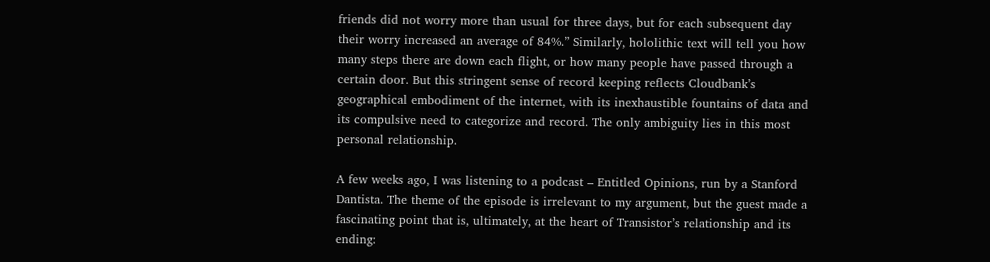friends did not worry more than usual for three days, but for each subsequent day their worry increased an average of 84%.” Similarly, hololithic text will tell you how many steps there are down each flight, or how many people have passed through a certain door. But this stringent sense of record keeping reflects Cloudbank’s geographical embodiment of the internet, with its inexhaustible fountains of data and its compulsive need to categorize and record. The only ambiguity lies in this most personal relationship.

A few weeks ago, I was listening to a podcast – Entitled Opinions, run by a Stanford Dantista. The theme of the episode is irrelevant to my argument, but the guest made a fascinating point that is, ultimately, at the heart of Transistor’s relationship and its ending: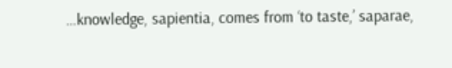…knowledge, sapientia, comes from ‘to taste,’ saparae,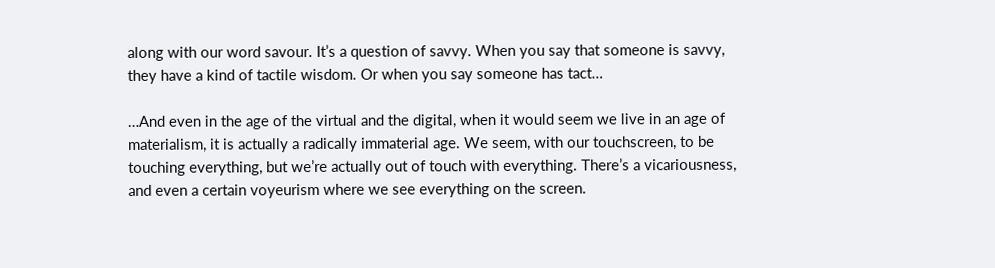along with our word savour. It’s a question of savvy. When you say that someone is savvy, they have a kind of tactile wisdom. Or when you say someone has tact…

…And even in the age of the virtual and the digital, when it would seem we live in an age of materialism, it is actually a radically immaterial age. We seem, with our touchscreen, to be touching everything, but we’re actually out of touch with everything. There’s a vicariousness, and even a certain voyeurism where we see everything on the screen.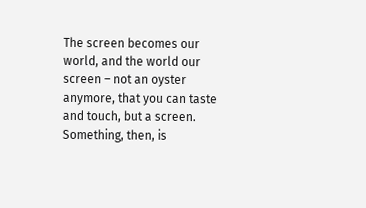The screen becomes our world, and the world our screen – not an oyster anymore, that you can taste and touch, but a screen. Something, then, is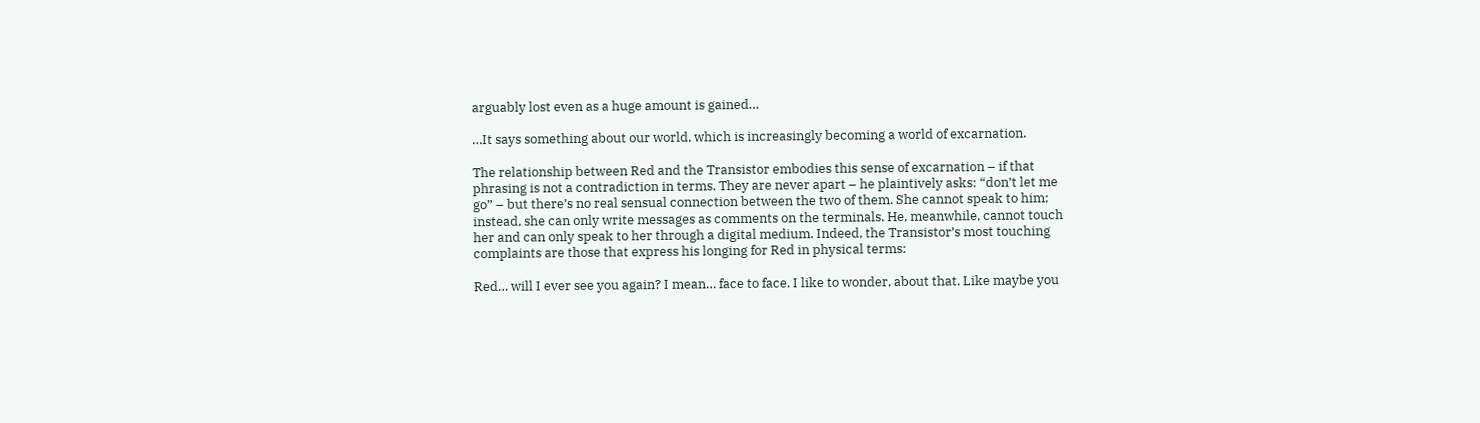arguably lost even as a huge amount is gained…

…It says something about our world, which is increasingly becoming a world of excarnation.

The relationship between Red and the Transistor embodies this sense of excarnation – if that phrasing is not a contradiction in terms. They are never apart – he plaintively asks: “don’t let me go” – but there’s no real sensual connection between the two of them. She cannot speak to him; instead, she can only write messages as comments on the terminals. He, meanwhile, cannot touch her and can only speak to her through a digital medium. Indeed, the Transistor’s most touching complaints are those that express his longing for Red in physical terms:

Red… will I ever see you again? I mean… face to face. I like to wonder, about that. Like maybe you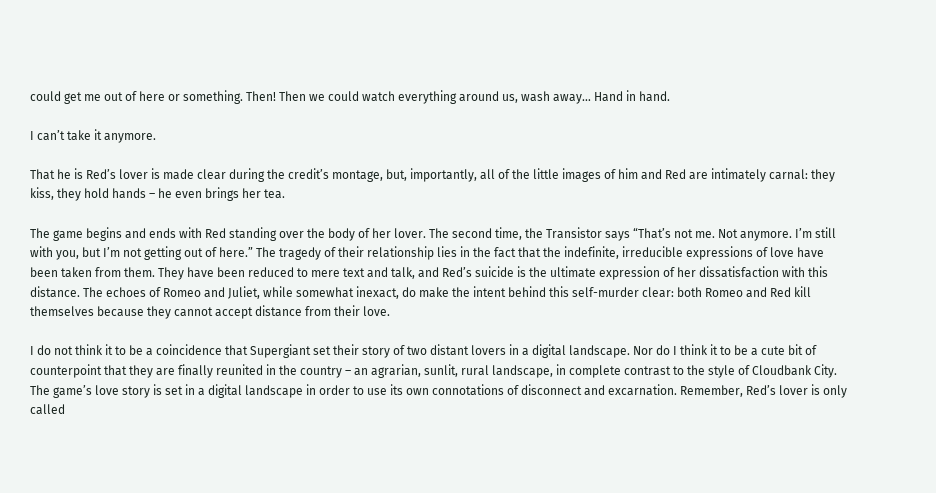could get me out of here or something. Then! Then we could watch everything around us, wash away… Hand in hand.

I can’t take it anymore.

That he is Red’s lover is made clear during the credit’s montage, but, importantly, all of the little images of him and Red are intimately carnal: they kiss, they hold hands – he even brings her tea.

The game begins and ends with Red standing over the body of her lover. The second time, the Transistor says “That’s not me. Not anymore. I’m still with you, but I’m not getting out of here.” The tragedy of their relationship lies in the fact that the indefinite, irreducible expressions of love have been taken from them. They have been reduced to mere text and talk, and Red’s suicide is the ultimate expression of her dissatisfaction with this distance. The echoes of Romeo and Juliet, while somewhat inexact, do make the intent behind this self-murder clear: both Romeo and Red kill themselves because they cannot accept distance from their love.

I do not think it to be a coincidence that Supergiant set their story of two distant lovers in a digital landscape. Nor do I think it to be a cute bit of counterpoint that they are finally reunited in the country – an agrarian, sunlit, rural landscape, in complete contrast to the style of Cloudbank City. The game’s love story is set in a digital landscape in order to use its own connotations of disconnect and excarnation. Remember, Red’s lover is only called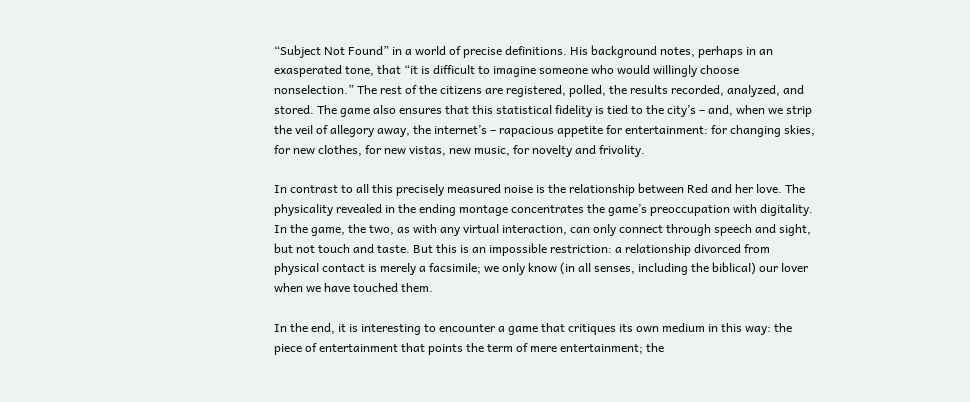“Subject Not Found” in a world of precise definitions. His background notes, perhaps in an exasperated tone, that “it is difficult to imagine someone who would willingly choose nonselection.” The rest of the citizens are registered, polled, the results recorded, analyzed, and stored. The game also ensures that this statistical fidelity is tied to the city’s – and, when we strip the veil of allegory away, the internet’s – rapacious appetite for entertainment: for changing skies, for new clothes, for new vistas, new music, for novelty and frivolity.

In contrast to all this precisely measured noise is the relationship between Red and her love. The physicality revealed in the ending montage concentrates the game’s preoccupation with digitality. In the game, the two, as with any virtual interaction, can only connect through speech and sight, but not touch and taste. But this is an impossible restriction: a relationship divorced from physical contact is merely a facsimile; we only know (in all senses, including the biblical) our lover when we have touched them.

In the end, it is interesting to encounter a game that critiques its own medium in this way: the piece of entertainment that points the term of mere entertainment; the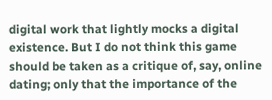digital work that lightly mocks a digital existence. But I do not think this game should be taken as a critique of, say, online dating; only that the importance of the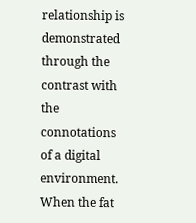relationship is demonstrated through the contrast with the connotations of a digital environment. When the fat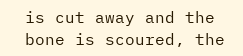is cut away and the bone is scoured, the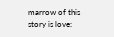marrow of this story is love: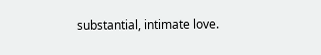substantial, intimate love.